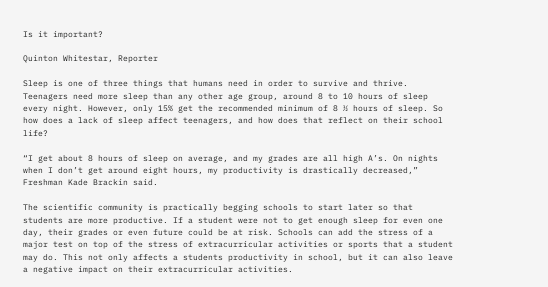Is it important?

Quinton Whitestar, Reporter

Sleep is one of three things that humans need in order to survive and thrive. Teenagers need more sleep than any other age group, around 8 to 10 hours of sleep every night. However, only 15% get the recommended minimum of 8 ½ hours of sleep. So how does a lack of sleep affect teenagers, and how does that reflect on their school life?

“I get about 8 hours of sleep on average, and my grades are all high A’s. On nights when I don’t get around eight hours, my productivity is drastically decreased,” Freshman Kade Brackin said.

The scientific community is practically begging schools to start later so that students are more productive. If a student were not to get enough sleep for even one day, their grades or even future could be at risk. Schools can add the stress of a major test on top of the stress of extracurricular activities or sports that a student may do. This not only affects a students productivity in school, but it can also leave a negative impact on their extracurricular activities.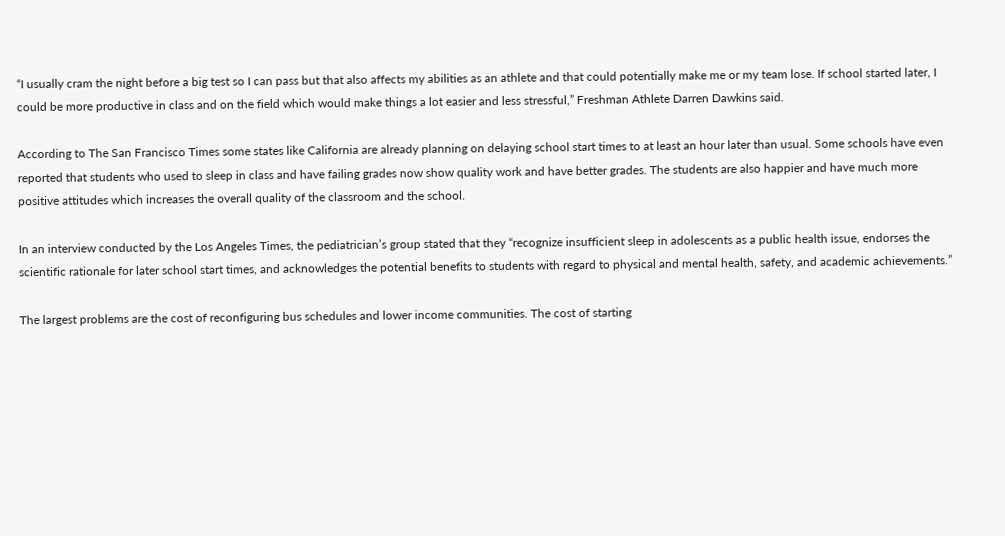“I usually cram the night before a big test so I can pass but that also affects my abilities as an athlete and that could potentially make me or my team lose. If school started later, I could be more productive in class and on the field which would make things a lot easier and less stressful,” Freshman Athlete Darren Dawkins said.

According to The San Francisco Times some states like California are already planning on delaying school start times to at least an hour later than usual. Some schools have even reported that students who used to sleep in class and have failing grades now show quality work and have better grades. The students are also happier and have much more positive attitudes which increases the overall quality of the classroom and the school.

In an interview conducted by the Los Angeles Times, the pediatrician’s group stated that they “recognize insufficient sleep in adolescents as a public health issue, endorses the scientific rationale for later school start times, and acknowledges the potential benefits to students with regard to physical and mental health, safety, and academic achievements.”

The largest problems are the cost of reconfiguring bus schedules and lower income communities. The cost of starting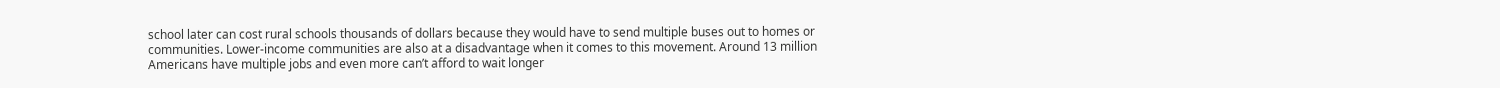school later can cost rural schools thousands of dollars because they would have to send multiple buses out to homes or communities. Lower-income communities are also at a disadvantage when it comes to this movement. Around 13 million Americans have multiple jobs and even more can’t afford to wait longer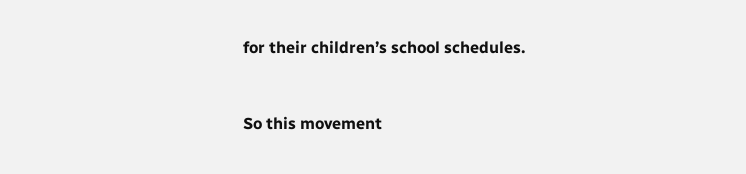for their children’s school schedules.


So this movement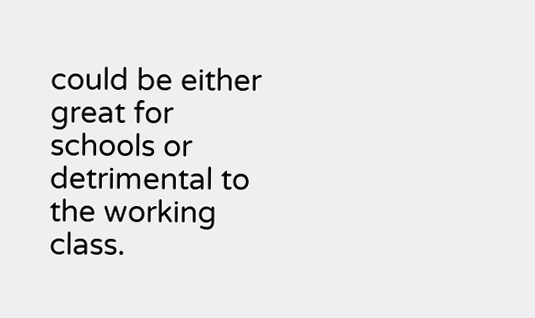could be either great for schools or detrimental to the working class.